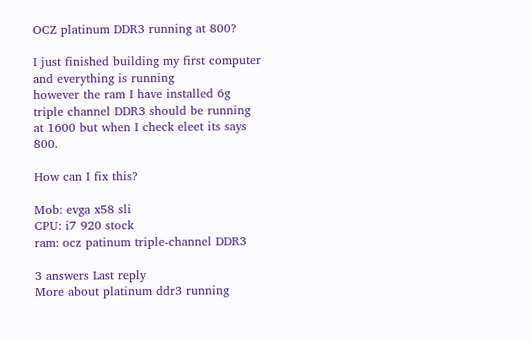OCZ platinum DDR3 running at 800?

I just finished building my first computer and everything is running
however the ram I have installed 6g triple channel DDR3 should be running at 1600 but when I check eleet its says 800.

How can I fix this?

Mob: evga x58 sli
CPU: i7 920 stock
ram: ocz patinum triple-channel DDR3

3 answers Last reply
More about platinum ddr3 running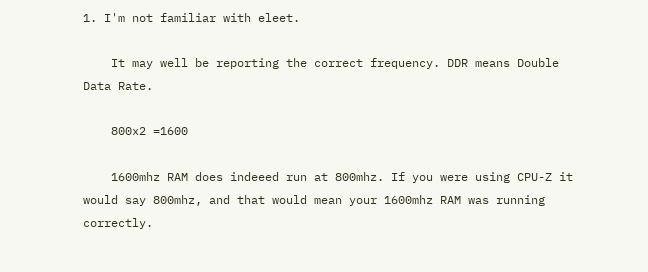1. I'm not familiar with eleet.

    It may well be reporting the correct frequency. DDR means Double Data Rate.

    800x2 =1600

    1600mhz RAM does indeeed run at 800mhz. If you were using CPU-Z it would say 800mhz, and that would mean your 1600mhz RAM was running correctly.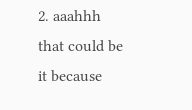2. aaahhh that could be it because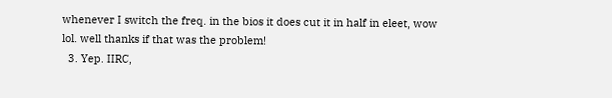whenever I switch the freq. in the bios it does cut it in half in eleet, wow lol. well thanks if that was the problem!
  3. Yep. IIRC,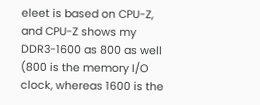eleet is based on CPU-Z, and CPU-Z shows my DDR3-1600 as 800 as well (800 is the memory I/O clock, whereas 1600 is the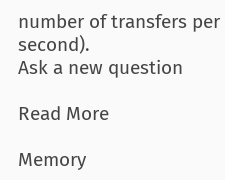number of transfers per second).
Ask a new question

Read More

Memory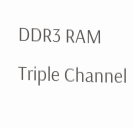DDR3 RAM Triple Channel